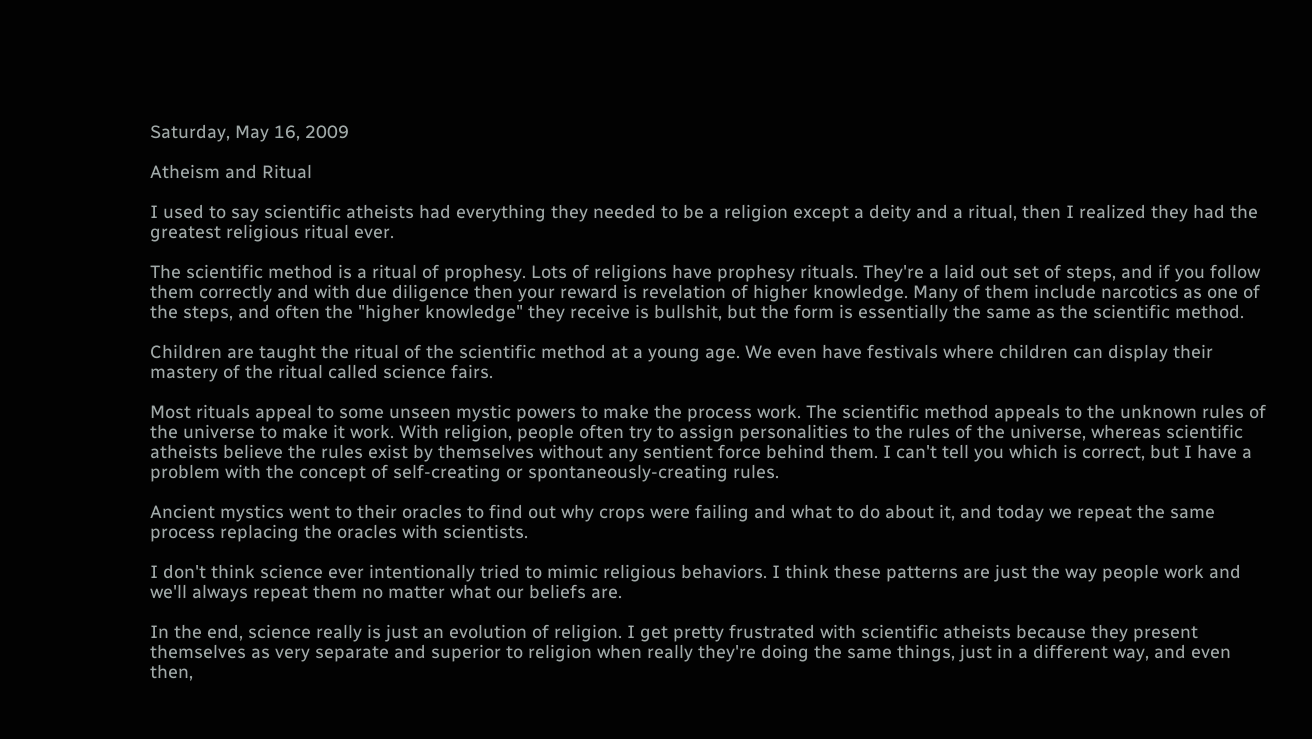Saturday, May 16, 2009

Atheism and Ritual

I used to say scientific atheists had everything they needed to be a religion except a deity and a ritual, then I realized they had the greatest religious ritual ever.

The scientific method is a ritual of prophesy. Lots of religions have prophesy rituals. They're a laid out set of steps, and if you follow them correctly and with due diligence then your reward is revelation of higher knowledge. Many of them include narcotics as one of the steps, and often the "higher knowledge" they receive is bullshit, but the form is essentially the same as the scientific method.

Children are taught the ritual of the scientific method at a young age. We even have festivals where children can display their mastery of the ritual called science fairs.

Most rituals appeal to some unseen mystic powers to make the process work. The scientific method appeals to the unknown rules of the universe to make it work. With religion, people often try to assign personalities to the rules of the universe, whereas scientific atheists believe the rules exist by themselves without any sentient force behind them. I can't tell you which is correct, but I have a problem with the concept of self-creating or spontaneously-creating rules.

Ancient mystics went to their oracles to find out why crops were failing and what to do about it, and today we repeat the same process replacing the oracles with scientists.

I don't think science ever intentionally tried to mimic religious behaviors. I think these patterns are just the way people work and we'll always repeat them no matter what our beliefs are.

In the end, science really is just an evolution of religion. I get pretty frustrated with scientific atheists because they present themselves as very separate and superior to religion when really they're doing the same things, just in a different way, and even then,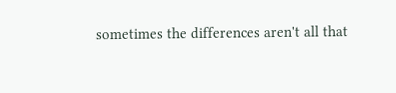sometimes the differences aren't all that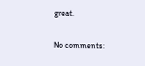great.

No comments: